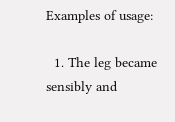Examples of usage:

  1. The leg became sensibly and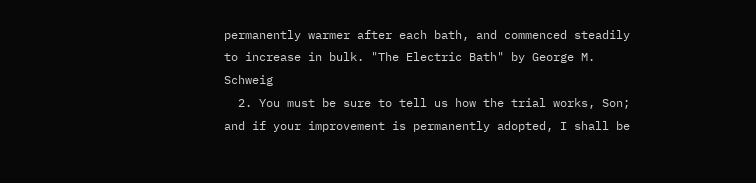permanently warmer after each bath, and commenced steadily to increase in bulk. "The Electric Bath" by George M. Schweig
  2. You must be sure to tell us how the trial works, Son; and if your improvement is permanently adopted, I shall be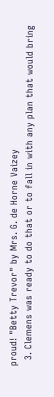proud! "Betty Trevor" by Mrs. G. de Horne Vaizey
  3. Clemens was ready to do that or to fall in with any plan that would bring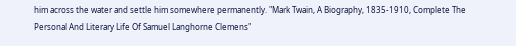him across the water and settle him somewhere permanently. "Mark Twain, A Biography, 1835-1910, Complete The Personal And Literary Life Of Samuel Langhorne Clemens"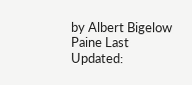by Albert Bigelow Paine Last Updated: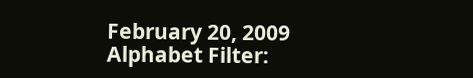February 20, 2009
Alphabet Filter: